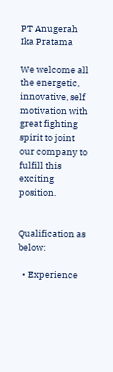PT Anugerah Ika Pratama

We welcome all the energetic, innovative, self motivation with great fighting spirit to joint our company to fulfill this exciting position.


Qualification as below:

  • Experience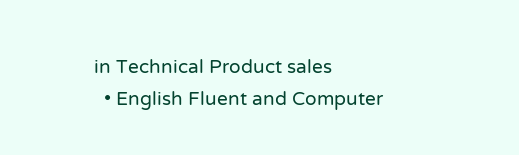in Technical Product sales
  • English Fluent and Computer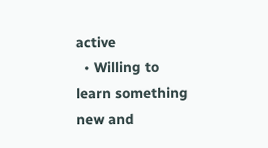active
  • Willing to learn something new and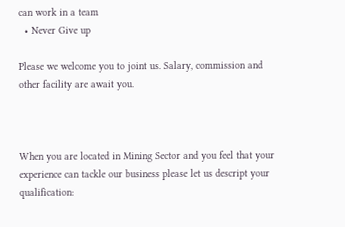can work in a team
  • Never Give up

Please we welcome you to joint us. Salary, commission and other facility are await you.



When you are located in Mining Sector and you feel that your experience can tackle our business please let us descript your qualification: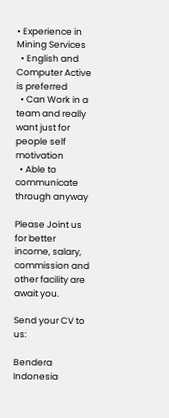• Experience in Mining Services
  • English and Computer Active is preferred
  • Can Work in a team and really want just for people self motivation
  • Able to communicate through anyway

Please Joint us for better income, salary, commission and other facility are await you.

Send your CV to us:

Bendera Indonesia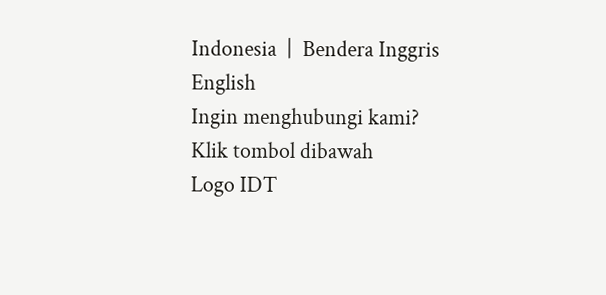Indonesia  |  Bendera Inggris English
Ingin menghubungi kami?
Klik tombol dibawah
Logo IDT